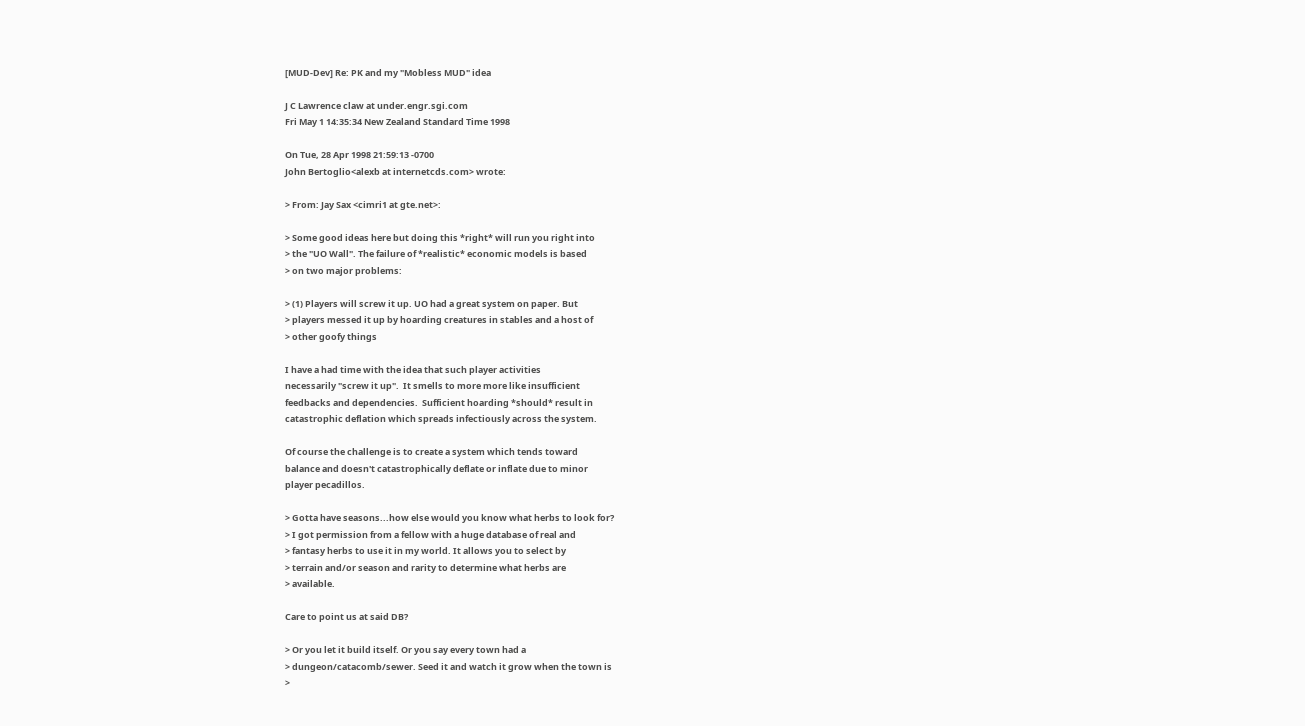[MUD-Dev] Re: PK and my "Mobless MUD" idea

J C Lawrence claw at under.engr.sgi.com
Fri May 1 14:35:34 New Zealand Standard Time 1998

On Tue, 28 Apr 1998 21:59:13 -0700
John Bertoglio<alexb at internetcds.com> wrote:

> From: Jay Sax <cimri1 at gte.net>:

> Some good ideas here but doing this *right* will run you right into
> the "UO Wall". The failure of *realistic* economic models is based
> on two major problems:

> (1) Players will screw it up. UO had a great system on paper. But
> players messed it up by hoarding creatures in stables and a host of
> other goofy things

I have a had time with the idea that such player activities
necessarily "screw it up".  It smells to more more like insufficient
feedbacks and dependencies.  Sufficient hoarding *should* result in
catastrophic deflation which spreads infectiously across the system.

Of course the challenge is to create a system which tends toward
balance and doesn't catastrophically deflate or inflate due to minor
player pecadillos.

> Gotta have seasons...how else would you know what herbs to look for?
> I got permission from a fellow with a huge database of real and
> fantasy herbs to use it in my world. It allows you to select by
> terrain and/or season and rarity to determine what herbs are
> available.

Care to point us at said DB?

> Or you let it build itself. Or you say every town had a
> dungeon/catacomb/sewer. Seed it and watch it grow when the town is
>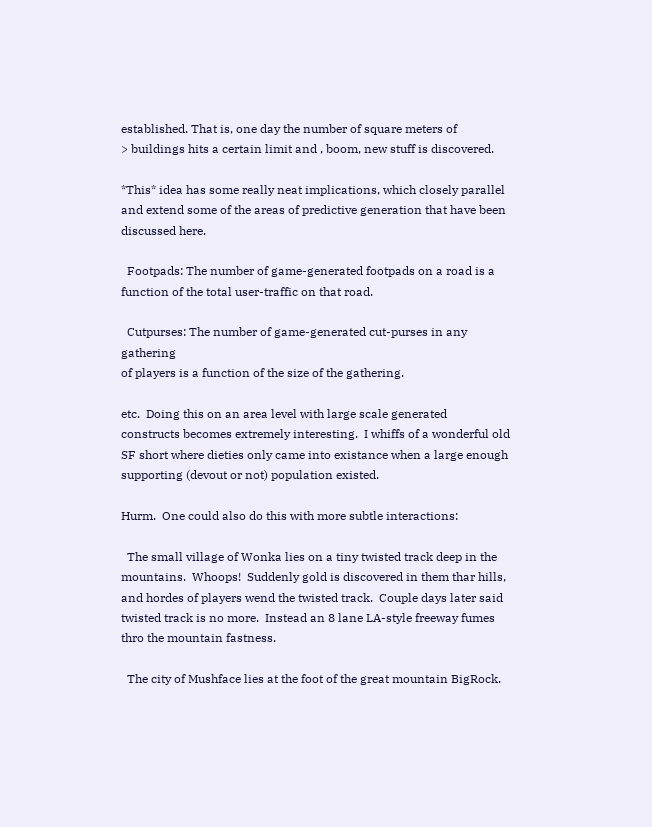established. That is, one day the number of square meters of
> buildings hits a certain limit and , boom, new stuff is discovered.

*This* idea has some really neat implications, which closely parallel
and extend some of the areas of predictive generation that have been
discussed here.

  Footpads: The number of game-generated footpads on a road is a
function of the total user-traffic on that road.

  Cutpurses: The number of game-generated cut-purses in any gathering
of players is a function of the size of the gathering.

etc.  Doing this on an area level with large scale generated
constructs becomes extremely interesting.  I whiffs of a wonderful old
SF short where dieties only came into existance when a large enough
supporting (devout or not) population existed.

Hurm.  One could also do this with more subtle interactions:

  The small village of Wonka lies on a tiny twisted track deep in the
mountains.  Whoops!  Suddenly gold is discovered in them thar hills,
and hordes of players wend the twisted track.  Couple days later said
twisted track is no more.  Instead an 8 lane LA-style freeway fumes
thro the mountain fastness.

  The city of Mushface lies at the foot of the great mountain BigRock.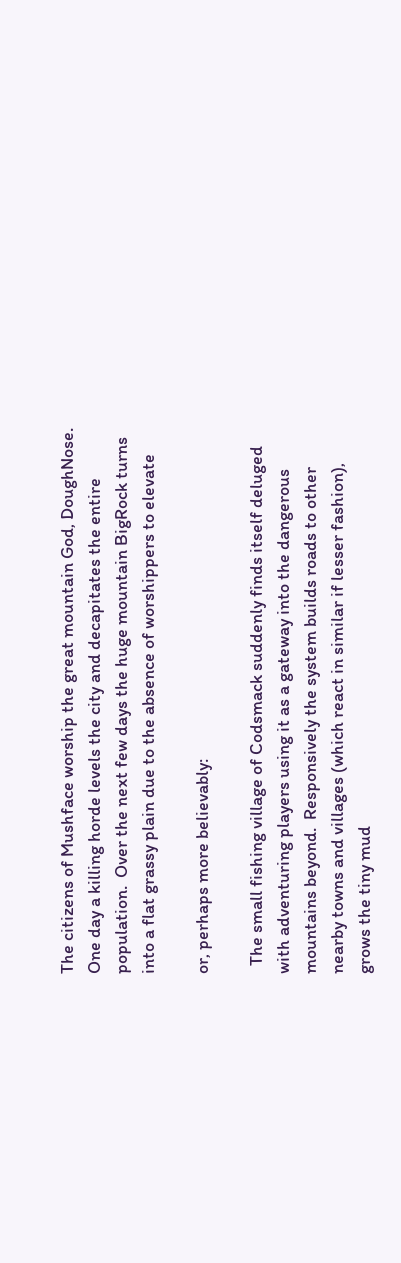The citizens of Mushface worship the great mountain God, DoughNose.
One day a killing horde levels the city and decapitates the entire
population.  Over the next few days the huge mountain BigRock turns
into a flat grassy plain due to the absence of worshippers to elevate

or, perhaps more believably:

  The small fishing village of Codsmack suddenly finds itself deluged
with adventuring players using it as a gateway into the dangerous
mountains beyond.  Responsively the system builds roads to other
nearby towns and villages (which react in similar if lesser fashion),
grows the tiny mud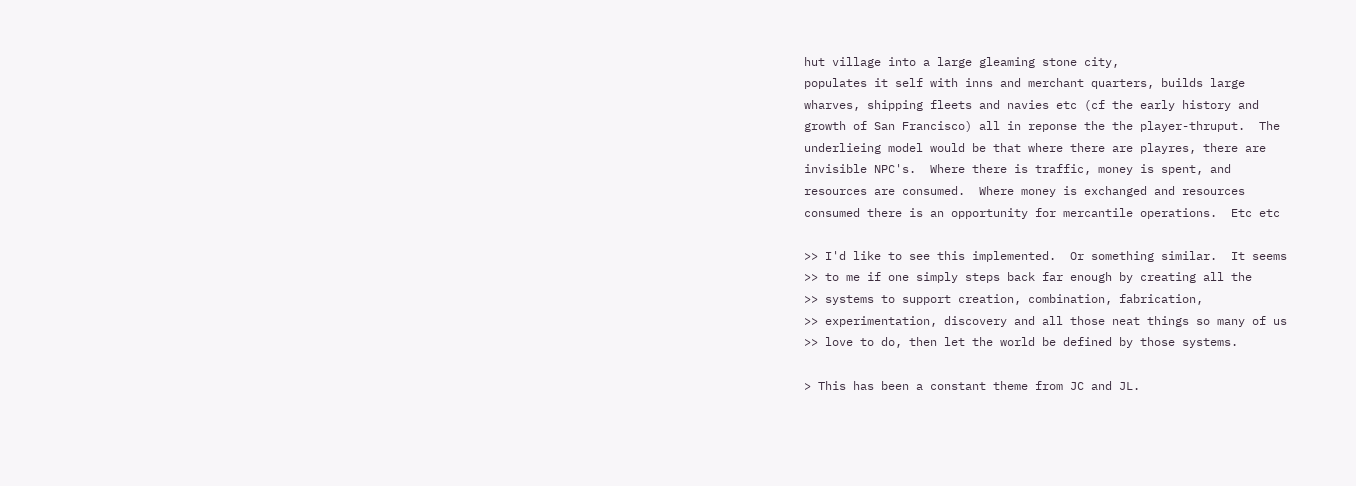hut village into a large gleaming stone city,
populates it self with inns and merchant quarters, builds large
wharves, shipping fleets and navies etc (cf the early history and
growth of San Francisco) all in reponse the the player-thruput.  The
underlieing model would be that where there are playres, there are
invisible NPC's.  Where there is traffic, money is spent, and
resources are consumed.  Where money is exchanged and resources
consumed there is an opportunity for mercantile operations.  Etc etc

>> I'd like to see this implemented.  Or something similar.  It seems
>> to me if one simply steps back far enough by creating all the
>> systems to support creation, combination, fabrication,
>> experimentation, discovery and all those neat things so many of us
>> love to do, then let the world be defined by those systems.

> This has been a constant theme from JC and JL.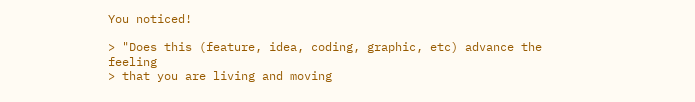You noticed!

> "Does this (feature, idea, coding, graphic, etc) advance the feeling
> that you are living and moving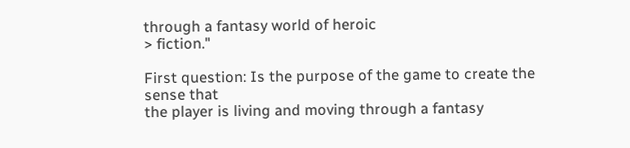through a fantasy world of heroic
> fiction."

First question: Is the purpose of the game to create the sense that
the player is living and moving through a fantasy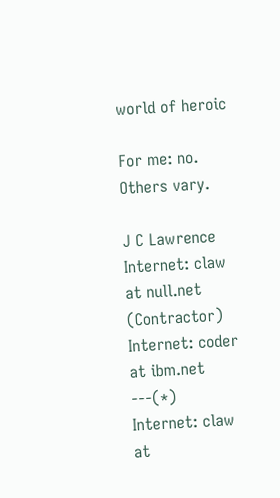world of heroic

For me: no.  Others vary.

J C Lawrence                               Internet: claw at null.net
(Contractor)                               Internet: coder at ibm.net
---(*)                     Internet: claw at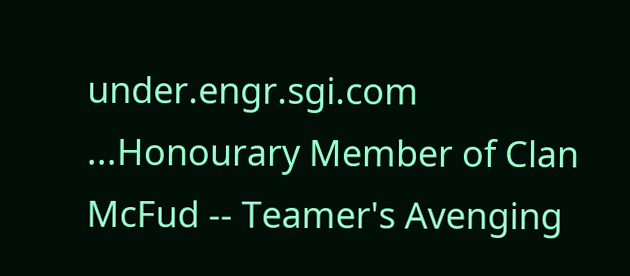under.engr.sgi.com
...Honourary Member of Clan McFud -- Teamer's Avenging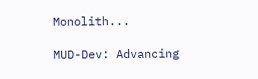Monolith...

MUD-Dev: Advancing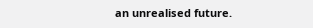an unrealised future.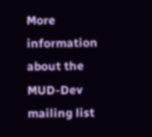More information about the MUD-Dev mailing list